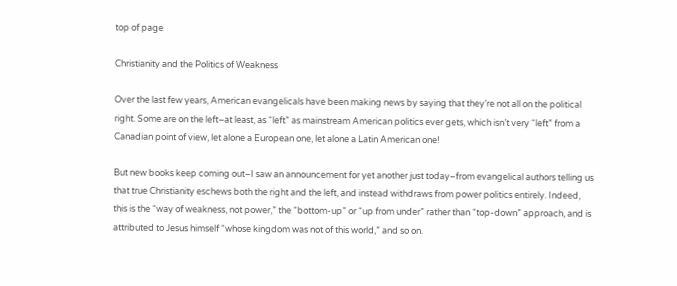top of page

Christianity and the Politics of Weakness

Over the last few years, American evangelicals have been making news by saying that they’re not all on the political right. Some are on the left–at least, as “left” as mainstream American politics ever gets, which isn’t very “left” from a Canadian point of view, let alone a European one, let alone a Latin American one!

But new books keep coming out–I saw an announcement for yet another just today–from evangelical authors telling us that true Christianity eschews both the right and the left, and instead withdraws from power politics entirely. Indeed, this is the “way of weakness, not power,” the “bottom-up” or “up from under” rather than “top-down” approach, and is attributed to Jesus himself “whose kingdom was not of this world,” and so on.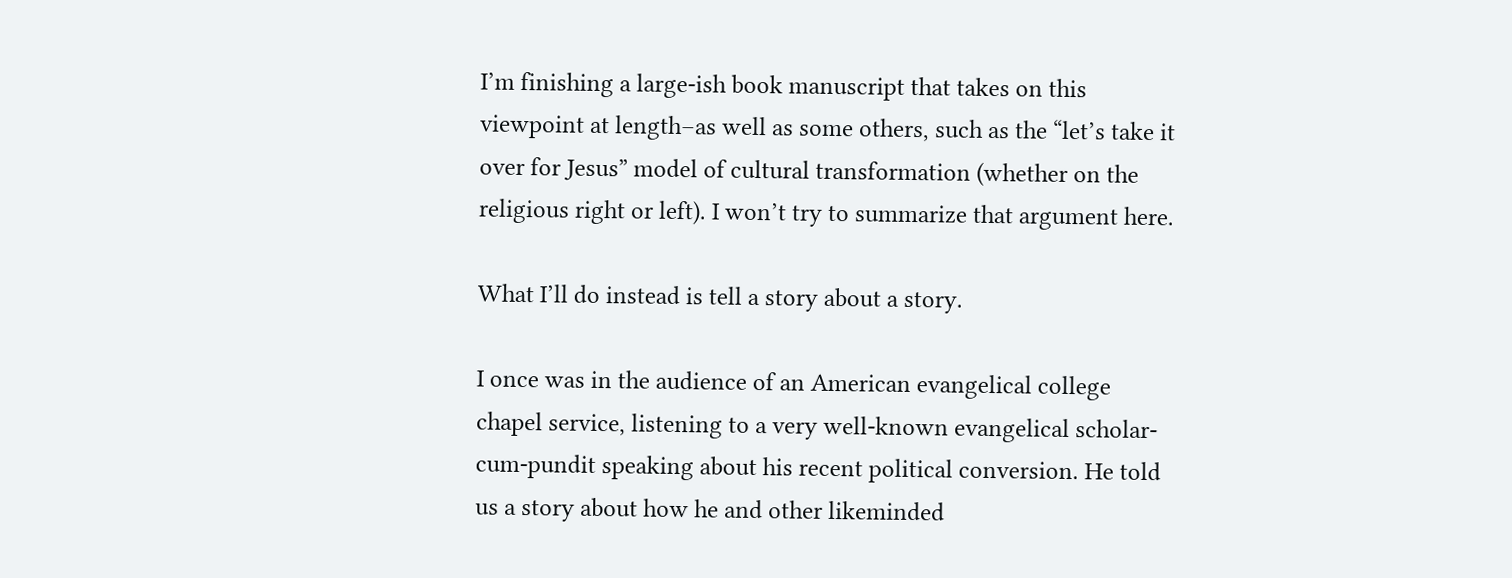I’m finishing a large-ish book manuscript that takes on this viewpoint at length–as well as some others, such as the “let’s take it over for Jesus” model of cultural transformation (whether on the religious right or left). I won’t try to summarize that argument here.

What I’ll do instead is tell a story about a story.

I once was in the audience of an American evangelical college chapel service, listening to a very well-known evangelical scholar-cum-pundit speaking about his recent political conversion. He told us a story about how he and other likeminded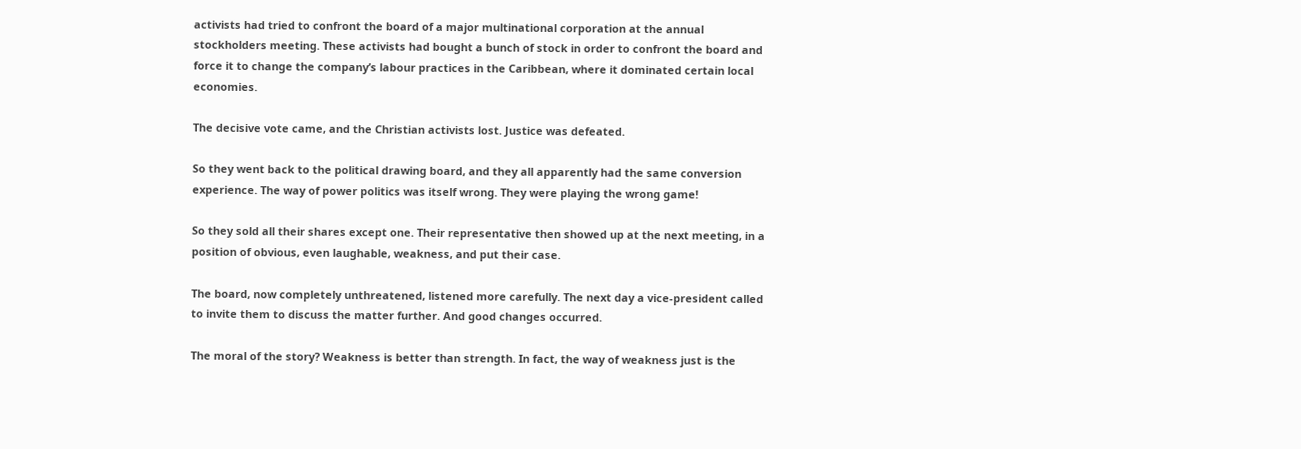activists had tried to confront the board of a major multinational corporation at the annual stockholders meeting. These activists had bought a bunch of stock in order to confront the board and force it to change the company’s labour practices in the Caribbean, where it dominated certain local economies.

The decisive vote came, and the Christian activists lost. Justice was defeated.

So they went back to the political drawing board, and they all apparently had the same conversion experience. The way of power politics was itself wrong. They were playing the wrong game!

So they sold all their shares except one. Their representative then showed up at the next meeting, in a position of obvious, even laughable, weakness, and put their case.

The board, now completely unthreatened, listened more carefully. The next day a vice-president called to invite them to discuss the matter further. And good changes occurred.

The moral of the story? Weakness is better than strength. In fact, the way of weakness just is the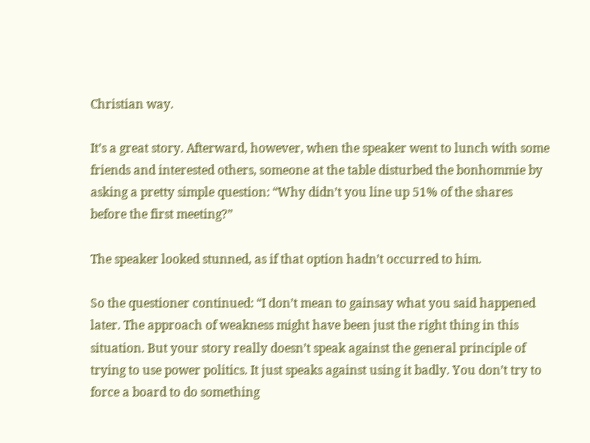Christian way.

It’s a great story. Afterward, however, when the speaker went to lunch with some friends and interested others, someone at the table disturbed the bonhommie by asking a pretty simple question: “Why didn’t you line up 51% of the shares before the first meeting?”

The speaker looked stunned, as if that option hadn’t occurred to him.

So the questioner continued: “I don’t mean to gainsay what you said happened later. The approach of weakness might have been just the right thing in this situation. But your story really doesn’t speak against the general principle of trying to use power politics. It just speaks against using it badly. You don’t try to force a board to do something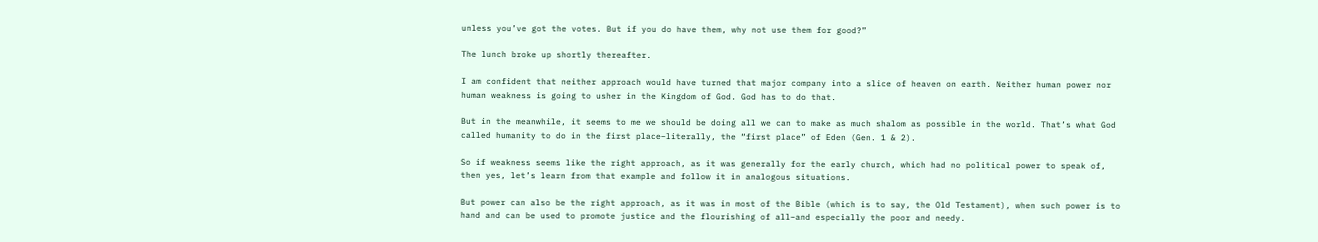unless you’ve got the votes. But if you do have them, why not use them for good?”

The lunch broke up shortly thereafter.

I am confident that neither approach would have turned that major company into a slice of heaven on earth. Neither human power nor human weakness is going to usher in the Kingdom of God. God has to do that.

But in the meanwhile, it seems to me we should be doing all we can to make as much shalom as possible in the world. That’s what God called humanity to do in the first place–literally, the “first place” of Eden (Gen. 1 & 2).

So if weakness seems like the right approach, as it was generally for the early church, which had no political power to speak of, then yes, let’s learn from that example and follow it in analogous situations.

But power can also be the right approach, as it was in most of the Bible (which is to say, the Old Testament), when such power is to hand and can be used to promote justice and the flourishing of all–and especially the poor and needy.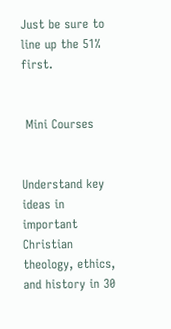Just be sure to line up the 51% first.


 Mini Courses


Understand key ideas in important Christian theology, ethics, and history in 30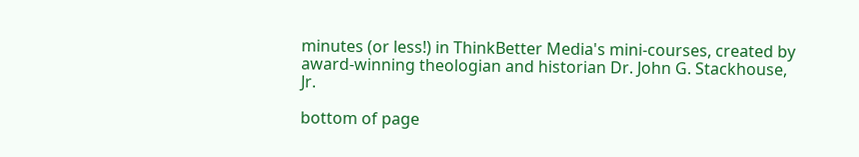minutes (or less!) in ThinkBetter Media's mini-courses, created by award-winning theologian and historian Dr. John G. Stackhouse, Jr.

bottom of page